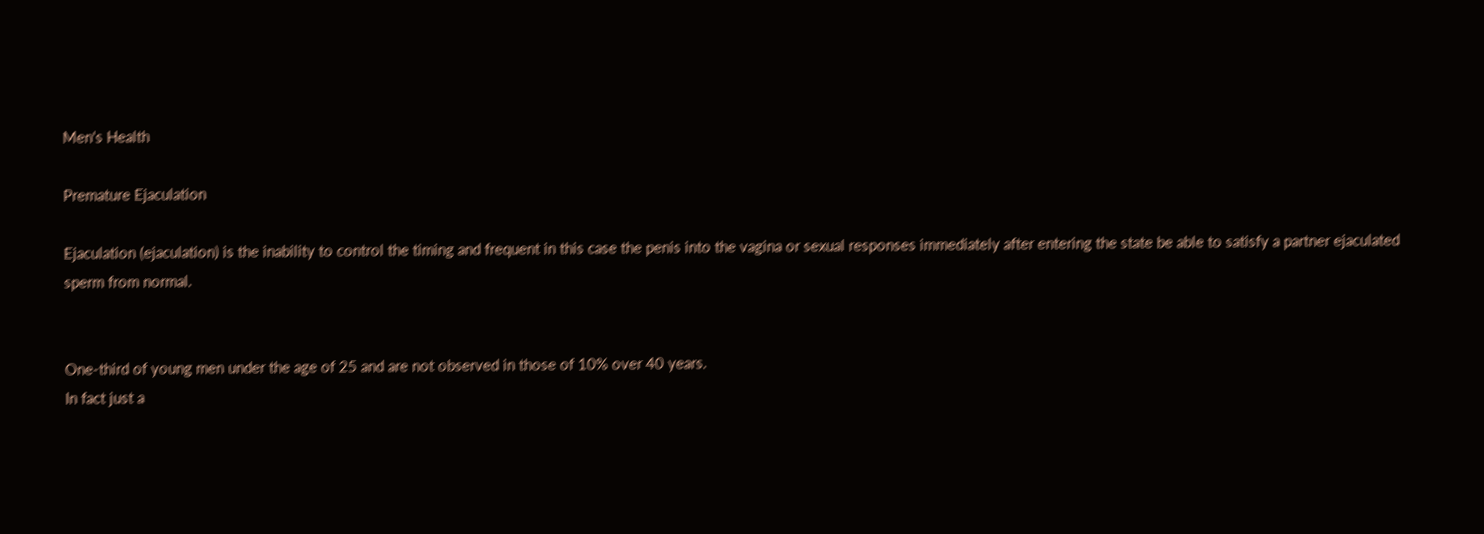Men's Health

Premature Ejaculation

Ejaculation (ejaculation) is the inability to control the timing and frequent in this case the penis into the vagina or sexual responses immediately after entering the state be able to satisfy a partner ejaculated sperm from normal.


One-third of young men under the age of 25 and are not observed in those of 10% over 40 years.
In fact just a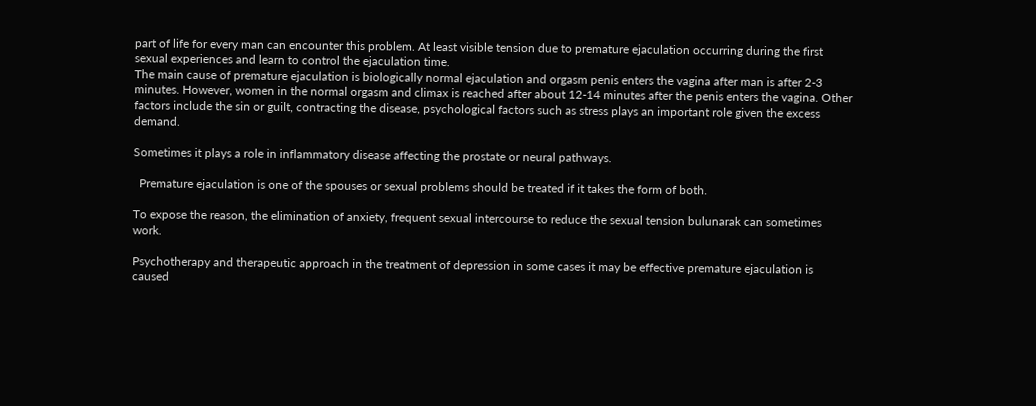part of life for every man can encounter this problem. At least visible tension due to premature ejaculation occurring during the first sexual experiences and learn to control the ejaculation time.
The main cause of premature ejaculation is biologically normal ejaculation and orgasm penis enters the vagina after man is after 2-3 minutes. However, women in the normal orgasm and climax is reached after about 12-14 minutes after the penis enters the vagina. Other factors include the sin or guilt, contracting the disease, psychological factors such as stress plays an important role given the excess demand.

Sometimes it plays a role in inflammatory disease affecting the prostate or neural pathways.

  Premature ejaculation is one of the spouses or sexual problems should be treated if it takes the form of both.

To expose the reason, the elimination of anxiety, frequent sexual intercourse to reduce the sexual tension bulunarak can sometimes work.

Psychotherapy and therapeutic approach in the treatment of depression in some cases it may be effective premature ejaculation is caused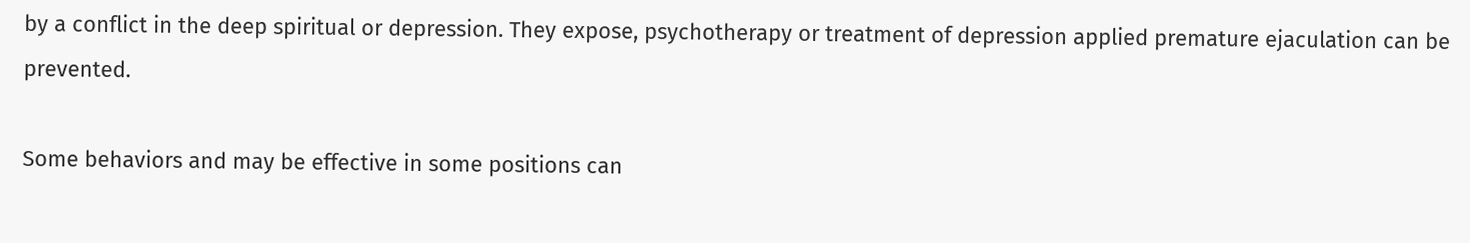by a conflict in the deep spiritual or depression. They expose, psychotherapy or treatment of depression applied premature ejaculation can be prevented.

Some behaviors and may be effective in some positions can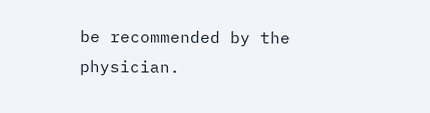be recommended by the physician.